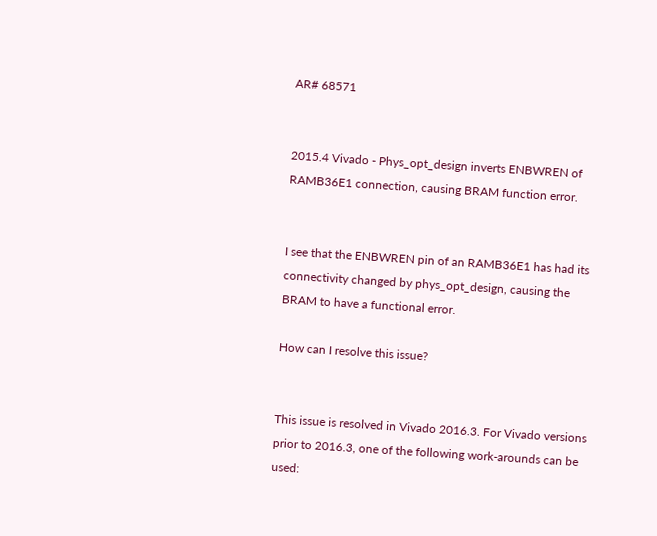AR# 68571


2015.4 Vivado - Phys_opt_design inverts ENBWREN of RAMB36E1 connection, causing BRAM function error.


I see that the ENBWREN pin of an RAMB36E1 has had its connectivity changed by phys_opt_design, causing the BRAM to have a functional error.

How can I resolve this issue?


This issue is resolved in Vivado 2016.3. For Vivado versions prior to 2016.3, one of the following work-arounds can be used: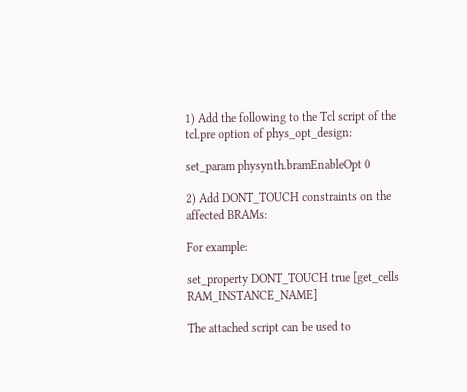1) Add the following to the Tcl script of the tcl.pre option of phys_opt_design:

set_param physynth.bramEnableOpt 0

2) Add DONT_TOUCH constraints on the affected BRAMs:

For example:

set_property DONT_TOUCH true [get_cells RAM_INSTANCE_NAME]

The attached script can be used to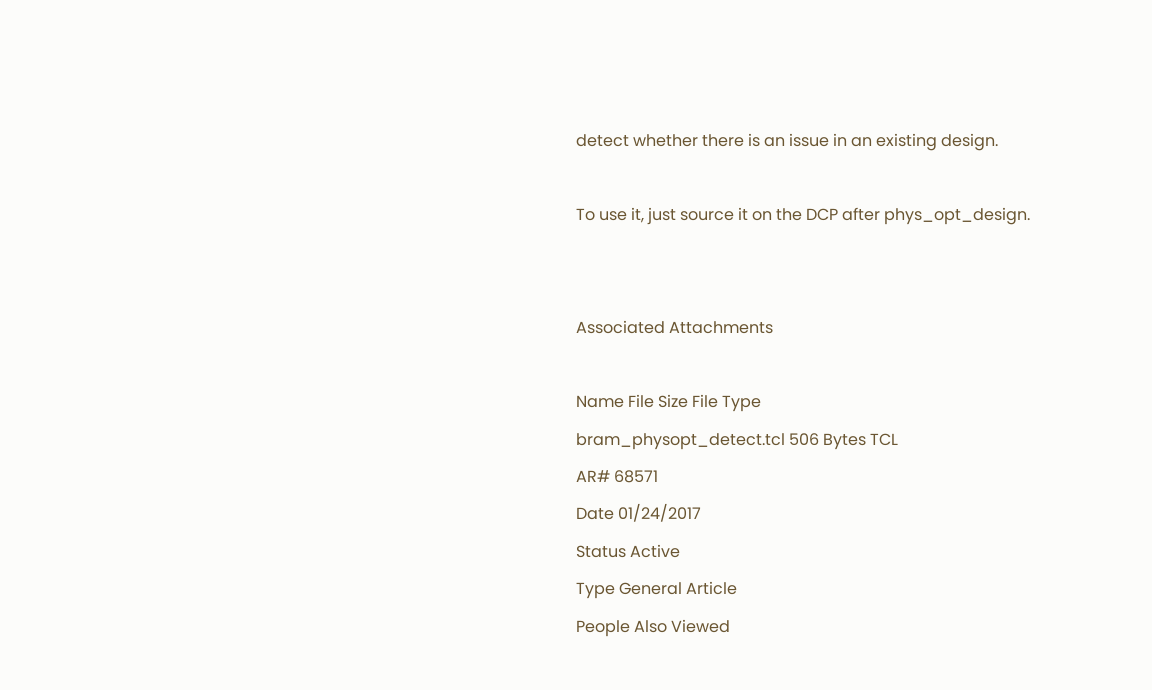detect whether there is an issue in an existing design.

To use it, just source it on the DCP after phys_opt_design.


Associated Attachments

Name File Size File Type
bram_physopt_detect.tcl 506 Bytes TCL
AR# 68571
Date 01/24/2017
Status Active
Type General Article
People Also Viewed